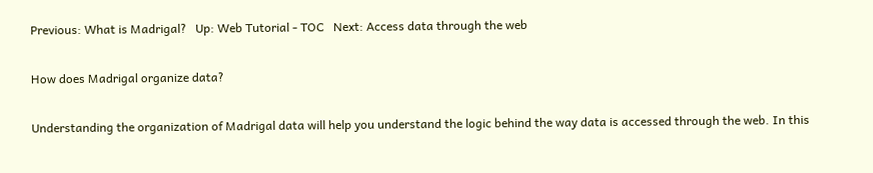Previous: What is Madrigal?   Up: Web Tutorial - TOC   Next: Access data through the web

How does Madrigal organize data?

Understanding the organization of Madrigal data will help you understand the logic behind the way data is accessed through the web. In this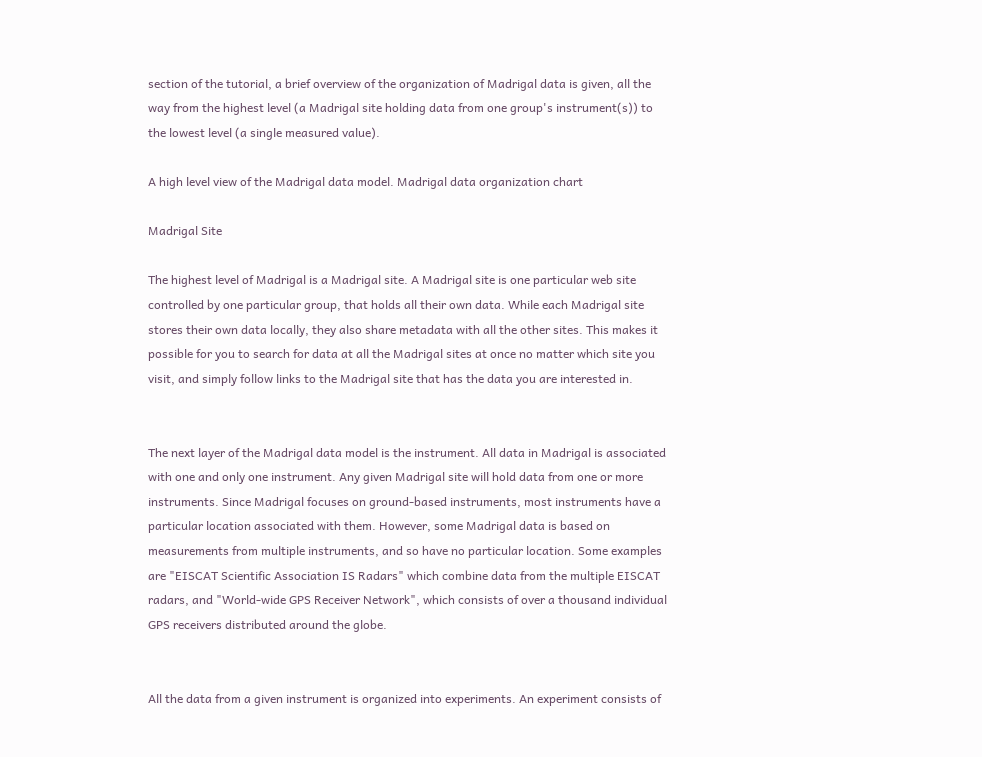section of the tutorial, a brief overview of the organization of Madrigal data is given, all the way from the highest level (a Madrigal site holding data from one group's instrument(s)) to the lowest level (a single measured value).

A high level view of the Madrigal data model. Madrigal data organization chart

Madrigal Site

The highest level of Madrigal is a Madrigal site. A Madrigal site is one particular web site controlled by one particular group, that holds all their own data. While each Madrigal site stores their own data locally, they also share metadata with all the other sites. This makes it possible for you to search for data at all the Madrigal sites at once no matter which site you visit, and simply follow links to the Madrigal site that has the data you are interested in.


The next layer of the Madrigal data model is the instrument. All data in Madrigal is associated with one and only one instrument. Any given Madrigal site will hold data from one or more instruments. Since Madrigal focuses on ground-based instruments, most instruments have a particular location associated with them. However, some Madrigal data is based on measurements from multiple instruments, and so have no particular location. Some examples are "EISCAT Scientific Association IS Radars" which combine data from the multiple EISCAT radars, and "World-wide GPS Receiver Network", which consists of over a thousand individual GPS receivers distributed around the globe.


All the data from a given instrument is organized into experiments. An experiment consists of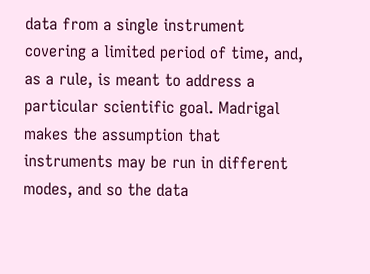data from a single instrument covering a limited period of time, and, as a rule, is meant to address a particular scientific goal. Madrigal makes the assumption that instruments may be run in different modes, and so the data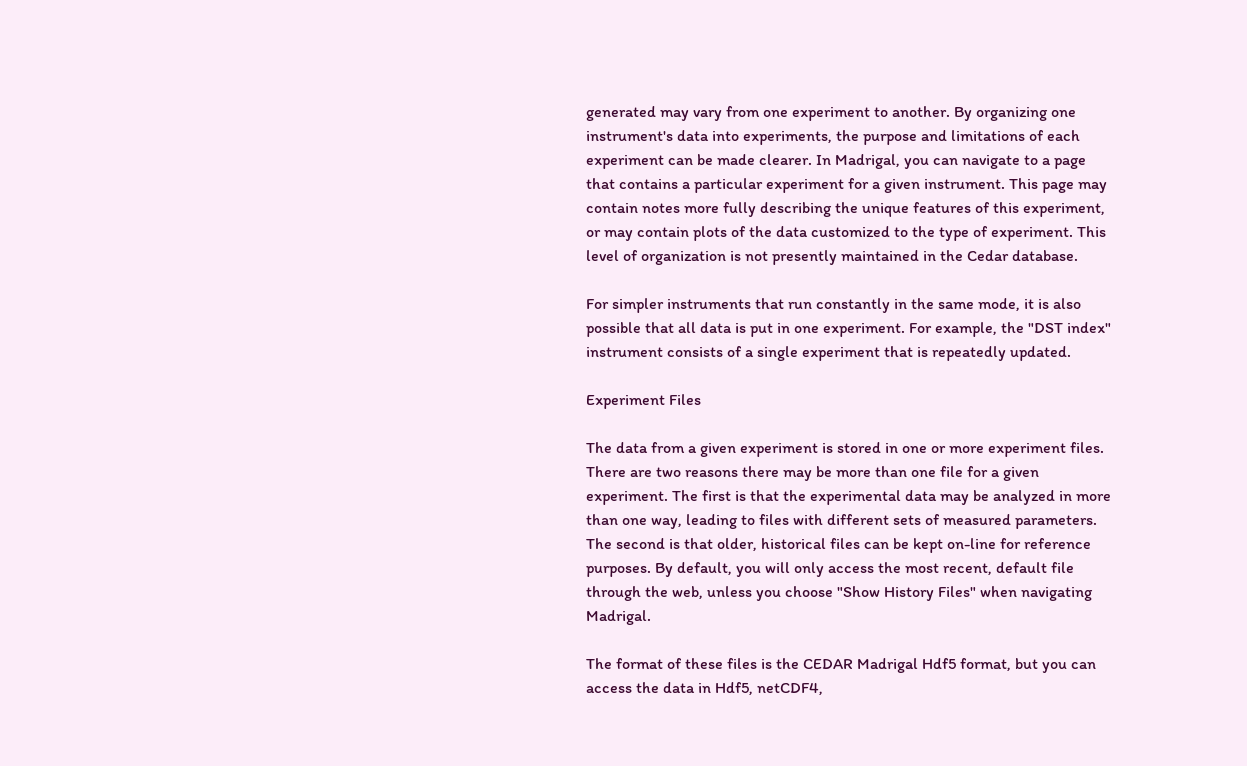generated may vary from one experiment to another. By organizing one instrument's data into experiments, the purpose and limitations of each experiment can be made clearer. In Madrigal, you can navigate to a page that contains a particular experiment for a given instrument. This page may contain notes more fully describing the unique features of this experiment, or may contain plots of the data customized to the type of experiment. This level of organization is not presently maintained in the Cedar database.

For simpler instruments that run constantly in the same mode, it is also possible that all data is put in one experiment. For example, the "DST index" instrument consists of a single experiment that is repeatedly updated.

Experiment Files

The data from a given experiment is stored in one or more experiment files. There are two reasons there may be more than one file for a given experiment. The first is that the experimental data may be analyzed in more than one way, leading to files with different sets of measured parameters. The second is that older, historical files can be kept on-line for reference purposes. By default, you will only access the most recent, default file through the web, unless you choose "Show History Files" when navigating Madrigal.

The format of these files is the CEDAR Madrigal Hdf5 format, but you can access the data in Hdf5, netCDF4,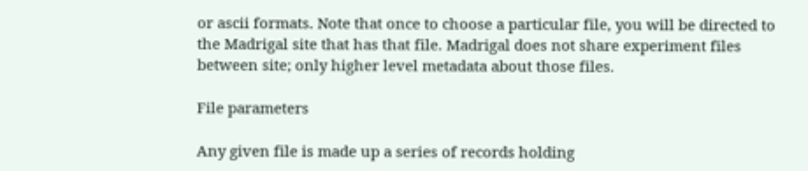or ascii formats. Note that once to choose a particular file, you will be directed to the Madrigal site that has that file. Madrigal does not share experiment files between site; only higher level metadata about those files.

File parameters

Any given file is made up a series of records holding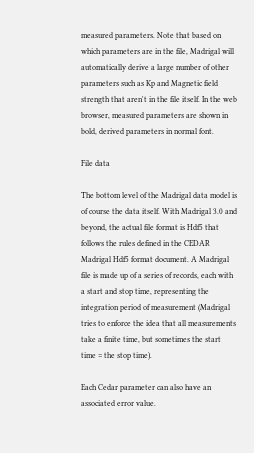measured parameters. Note that based on which parameters are in the file, Madrigal will automatically derive a large number of other parameters such as Kp and Magnetic field strength that aren't in the file itself. In the web browser, measured parameters are shown in bold, derived parameters in normal font.

File data

The bottom level of the Madrigal data model is of course the data itself. With Madrigal 3.0 and beyond, the actual file format is Hdf5 that follows the rules defined in the CEDAR Madrigal Hdf5 format document. A Madrigal file is made up of a series of records, each with a start and stop time, representing the integration period of measurement (Madrigal tries to enforce the idea that all measurements take a finite time, but sometimes the start time = the stop time).

Each Cedar parameter can also have an associated error value.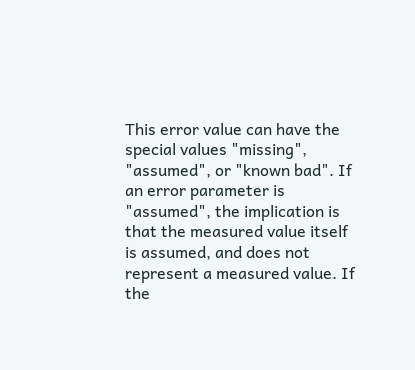This error value can have the special values "missing", "assumed", or "known bad". If an error parameter is "assumed", the implication is that the measured value itself is assumed, and does not represent a measured value. If the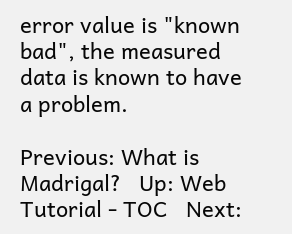error value is "known bad", the measured data is known to have a problem.

Previous: What is Madrigal?   Up: Web Tutorial - TOC   Next: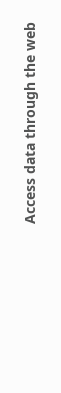Access data through the web